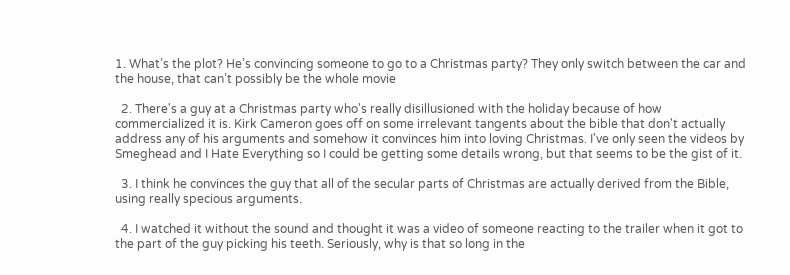1. What’s the plot? He’s convincing someone to go to a Christmas party? They only switch between the car and the house, that can’t possibly be the whole movie

  2. There's a guy at a Christmas party who's really disillusioned with the holiday because of how commercialized it is. Kirk Cameron goes off on some irrelevant tangents about the bible that don't actually address any of his arguments and somehow it convinces him into loving Christmas. I've only seen the videos by Smeghead and I Hate Everything so I could be getting some details wrong, but that seems to be the gist of it.

  3. I think he convinces the guy that all of the secular parts of Christmas are actually derived from the Bible, using really specious arguments.

  4. I watched it without the sound and thought it was a video of someone reacting to the trailer when it got to the part of the guy picking his teeth. Seriously, why is that so long in the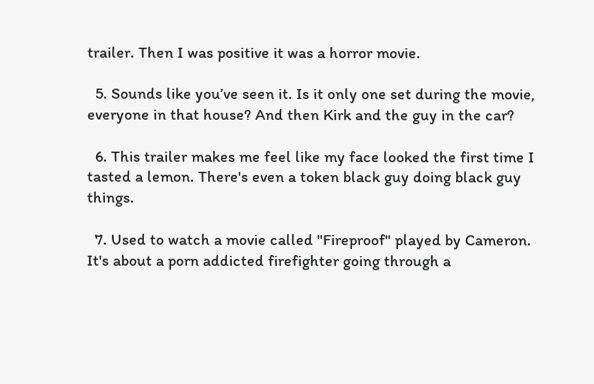trailer. Then I was positive it was a horror movie.

  5. Sounds like you’ve seen it. Is it only one set during the movie, everyone in that house? And then Kirk and the guy in the car?

  6. This trailer makes me feel like my face looked the first time I tasted a lemon. There's even a token black guy doing black guy things.

  7. Used to watch a movie called "Fireproof" played by Cameron. It's about a porn addicted firefighter going through a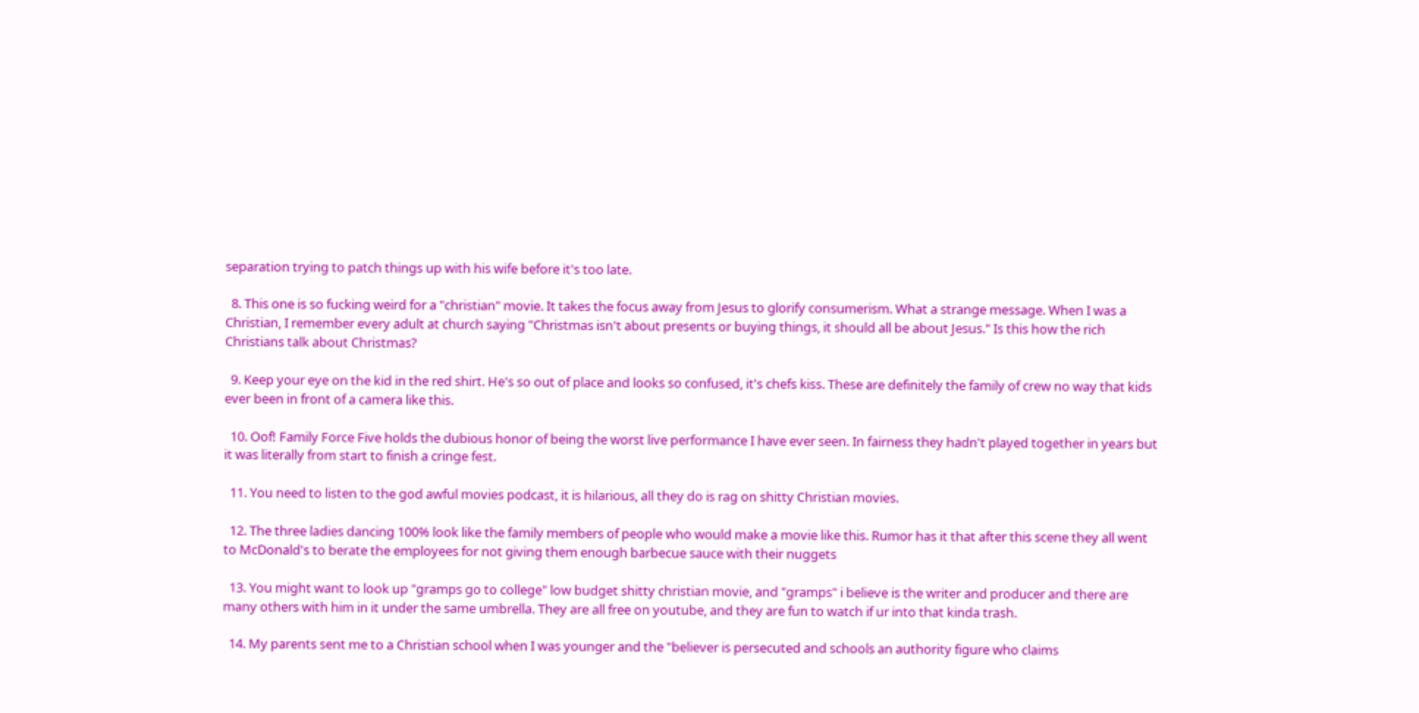separation trying to patch things up with his wife before it's too late.

  8. This one is so fucking weird for a "christian" movie. It takes the focus away from Jesus to glorify consumerism. What a strange message. When I was a Christian, I remember every adult at church saying "Christmas isn't about presents or buying things, it should all be about Jesus." Is this how the rich Christians talk about Christmas?

  9. Keep your eye on the kid in the red shirt. He's so out of place and looks so confused, it's chefs kiss. These are definitely the family of crew no way that kids ever been in front of a camera like this.

  10. Oof! Family Force Five holds the dubious honor of being the worst live performance I have ever seen. In fairness they hadn't played together in years but it was literally from start to finish a cringe fest.

  11. You need to listen to the god awful movies podcast, it is hilarious, all they do is rag on shitty Christian movies.

  12. The three ladies dancing 100% look like the family members of people who would make a movie like this. Rumor has it that after this scene they all went to McDonald's to berate the employees for not giving them enough barbecue sauce with their nuggets

  13. You might want to look up "gramps go to college" low budget shitty christian movie, and "gramps" i believe is the writer and producer and there are many others with him in it under the same umbrella. They are all free on youtube, and they are fun to watch if ur into that kinda trash.

  14. My parents sent me to a Christian school when I was younger and the "believer is persecuted and schools an authority figure who claims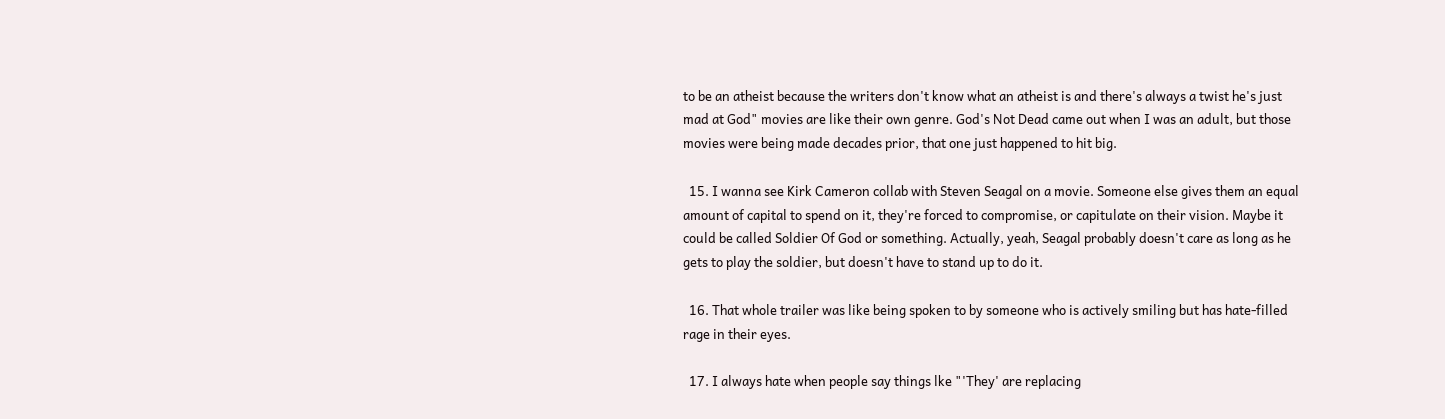to be an atheist because the writers don't know what an atheist is and there's always a twist he's just mad at God" movies are like their own genre. God's Not Dead came out when I was an adult, but those movies were being made decades prior, that one just happened to hit big.

  15. I wanna see Kirk Cameron collab with Steven Seagal on a movie. Someone else gives them an equal amount of capital to spend on it, they're forced to compromise, or capitulate on their vision. Maybe it could be called Soldier Of God or something. Actually, yeah, Seagal probably doesn't care as long as he gets to play the soldier, but doesn't have to stand up to do it.

  16. That whole trailer was like being spoken to by someone who is actively smiling but has hate-filled rage in their eyes.

  17. I always hate when people say things lke "'They' are replacing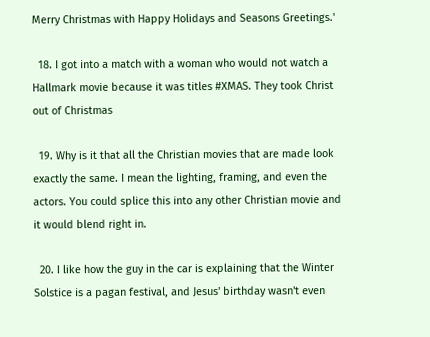Merry Christmas with Happy Holidays and Seasons Greetings.'

  18. I got into a match with a woman who would not watch a Hallmark movie because it was titles #XMAS. They took Christ out of Christmas

  19. Why is it that all the Christian movies that are made look exactly the same. I mean the lighting, framing, and even the actors. You could splice this into any other Christian movie and it would blend right in.

  20. I like how the guy in the car is explaining that the Winter Solstice is a pagan festival, and Jesus' birthday wasn't even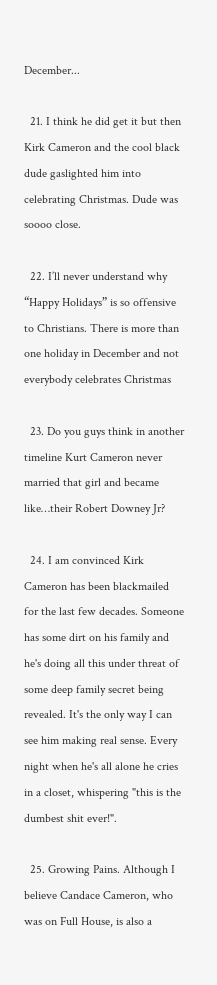December...

  21. I think he did get it but then Kirk Cameron and the cool black dude gaslighted him into celebrating Christmas. Dude was soooo close.

  22. I’ll never understand why “Happy Holidays” is so offensive to Christians. There is more than one holiday in December and not everybody celebrates Christmas

  23. Do you guys think in another timeline Kurt Cameron never married that girl and became like…their Robert Downey Jr?

  24. I am convinced Kirk Cameron has been blackmailed for the last few decades. Someone has some dirt on his family and he's doing all this under threat of some deep family secret being revealed. It's the only way I can see him making real sense. Every night when he's all alone he cries in a closet, whispering "this is the dumbest shit ever!".

  25. Growing Pains. Although I believe Candace Cameron, who was on Full House, is also a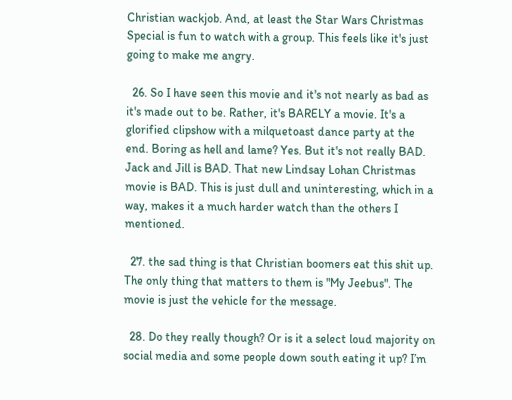Christian wackjob. And, at least the Star Wars Christmas Special is fun to watch with a group. This feels like it's just going to make me angry.

  26. So I have seen this movie and it's not nearly as bad as it's made out to be. Rather, it's BARELY a movie. It's a glorified clipshow with a milquetoast dance party at the end. Boring as hell and lame? Yes. But it's not really BAD. Jack and Jill is BAD. That new Lindsay Lohan Christmas movie is BAD. This is just dull and uninteresting, which in a way, makes it a much harder watch than the others I mentioned.

  27. the sad thing is that Christian boomers eat this shit up. The only thing that matters to them is "My Jeebus". The movie is just the vehicle for the message.

  28. Do they really though? Or is it a select loud majority on social media and some people down south eating it up? I’m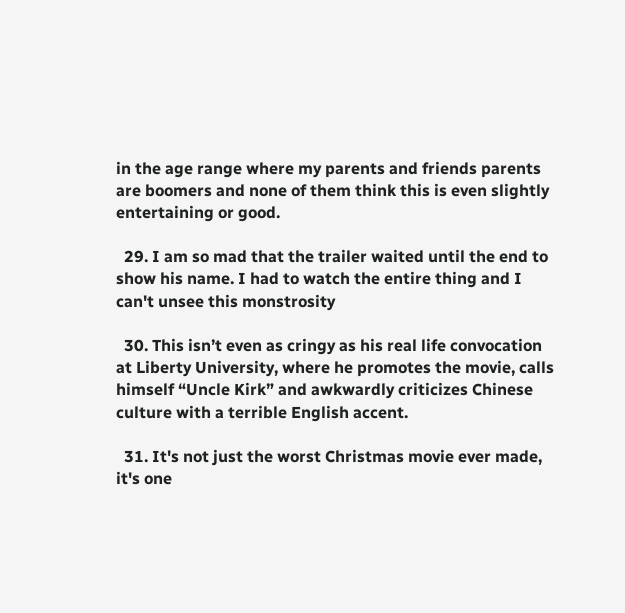in the age range where my parents and friends parents are boomers and none of them think this is even slightly entertaining or good.

  29. I am so mad that the trailer waited until the end to show his name. I had to watch the entire thing and I can't unsee this monstrosity

  30. This isn’t even as cringy as his real life convocation at Liberty University, where he promotes the movie, calls himself “Uncle Kirk” and awkwardly criticizes Chinese culture with a terrible English accent.

  31. It's not just the worst Christmas movie ever made, it's one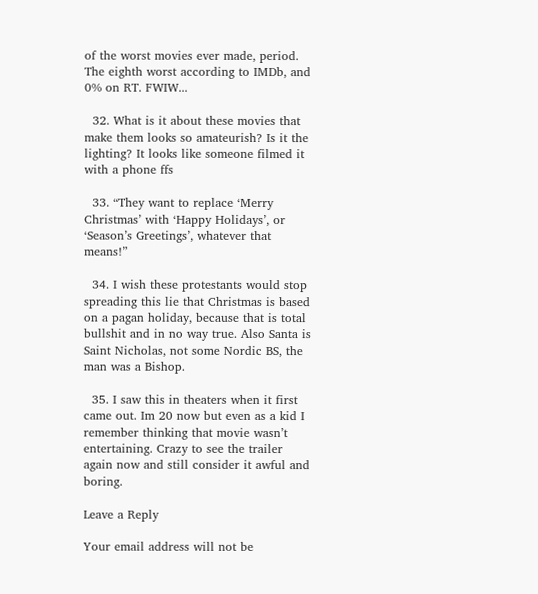of the worst movies ever made, period. The eighth worst according to IMDb, and 0% on RT. FWIW...

  32. What is it about these movies that make them looks so amateurish? Is it the lighting? It looks like someone filmed it with a phone ffs

  33. “They want to replace ‘Merry Christmas’ with ‘Happy Holidays’, or ‘Season’s Greetings’, whatever that means!”

  34. I wish these protestants would stop spreading this lie that Christmas is based on a pagan holiday, because that is total bullshit and in no way true. Also Santa is Saint Nicholas, not some Nordic BS, the man was a Bishop.

  35. I saw this in theaters when it first came out. Im 20 now but even as a kid I remember thinking that movie wasn’t entertaining. Crazy to see the trailer again now and still consider it awful and boring.

Leave a Reply

Your email address will not be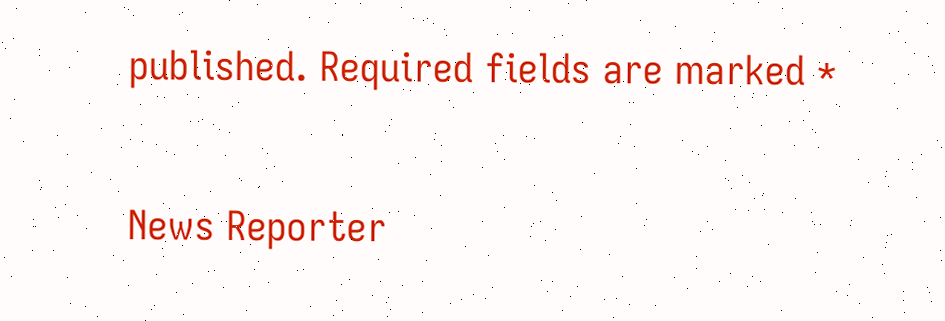published. Required fields are marked *

News Reporter